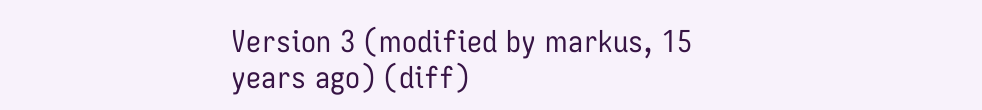Version 3 (modified by markus, 15 years ago) (diff)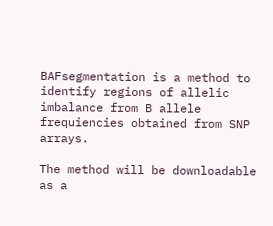BAFsegmentation is a method to identify regions of allelic imbalance from B allele frequiencies obtained from SNP arrays.

The method will be downloadable as a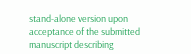stand-alone version upon acceptance of the submitted manuscript describing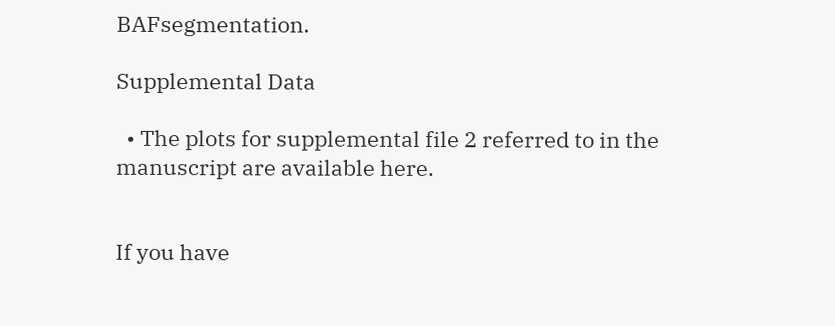BAFsegmentation.

Supplemental Data

  • The plots for supplemental file 2 referred to in the manuscript are available here.


If you have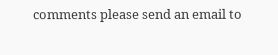comments please send an email to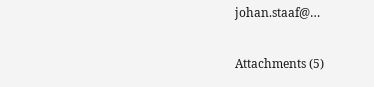johan.staaf@…

Attachments (5)